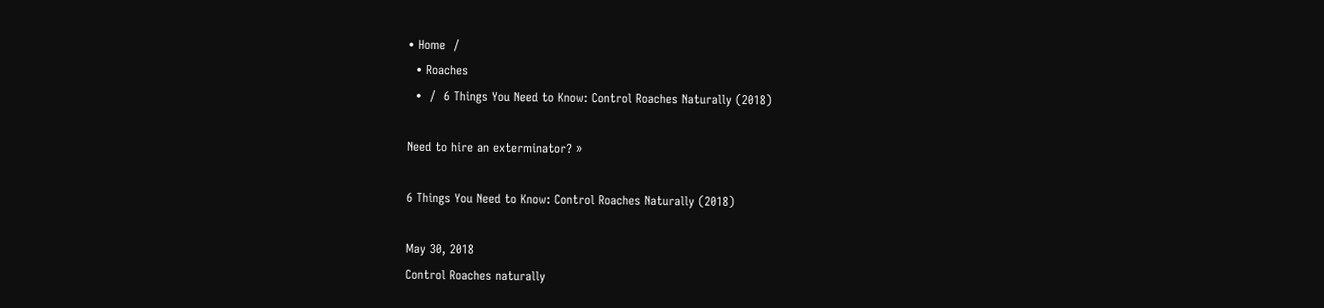• Home  /
  • Roaches
  •  /  6 Things You Need to Know: Control Roaches Naturally (2018)

Need to hire an exterminator? »

6 Things You Need to Know: Control Roaches Naturally (2018)

May 30, 2018
Control Roaches naturally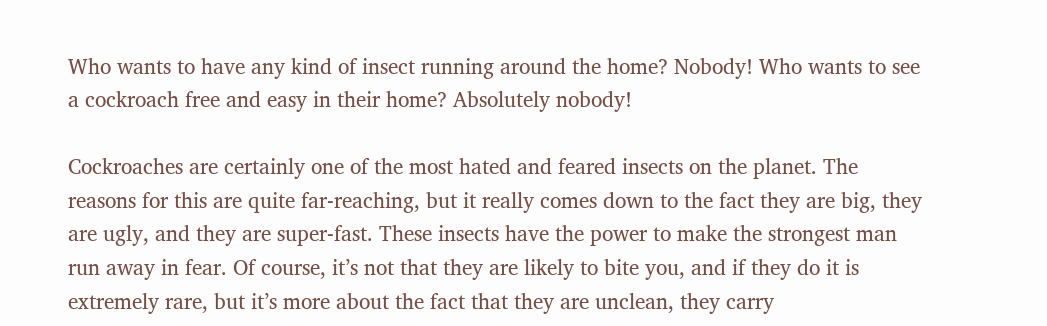Who wants to have any kind of insect running around the home? Nobody! Who wants to see a cockroach free and easy in their home? Absolutely nobody!

Cockroaches are certainly one of the most hated and feared insects on the planet. The reasons for this are quite far-reaching, but it really comes down to the fact they are big, they are ugly, and they are super-fast. These insects have the power to make the strongest man run away in fear. Of course, it’s not that they are likely to bite you, and if they do it is extremely rare, but it’s more about the fact that they are unclean, they carry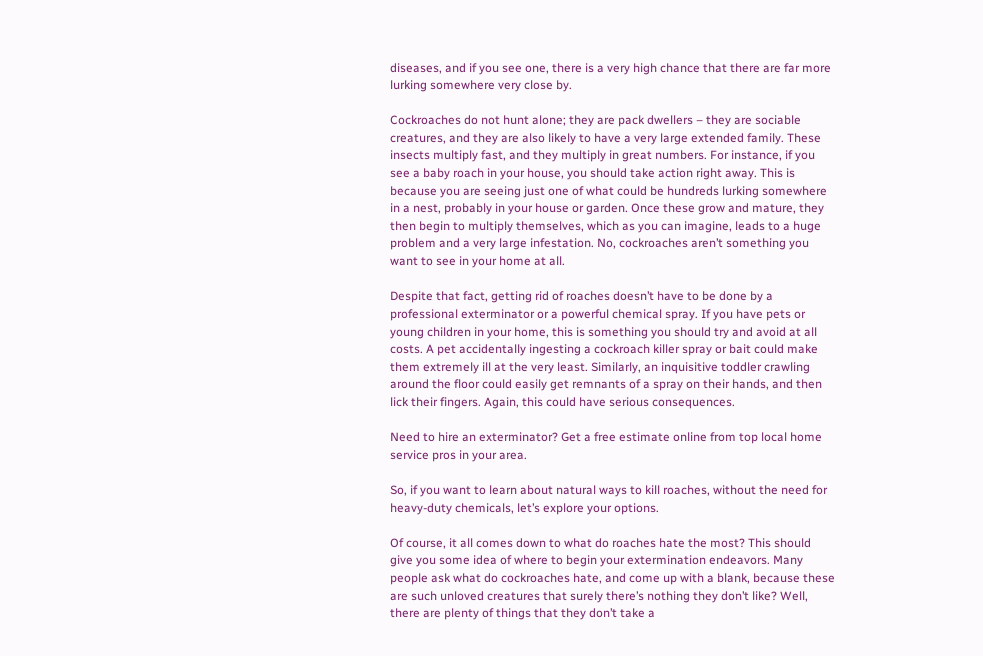diseases, and if you see one, there is a very high chance that there are far more lurking somewhere very close by.

Cockroaches do not hunt alone; they are pack dwellers – they are sociable creatures, and they are also likely to have a very large extended family. These insects multiply fast, and they multiply in great numbers. For instance, if you see a baby roach in your house, you should take action right away. This is because you are seeing just one of what could be hundreds lurking somewhere in a nest, probably in your house or garden. Once these grow and mature, they then begin to multiply themselves, which as you can imagine, leads to a huge problem and a very large infestation. No, cockroaches aren’t something you want to see in your home at all.

Despite that fact, getting rid of roaches doesn’t have to be done by a professional exterminator or a powerful chemical spray. If you have pets or young children in your home, this is something you should try and avoid at all costs. A pet accidentally ingesting a cockroach killer spray or bait could make them extremely ill at the very least. Similarly, an inquisitive toddler crawling around the floor could easily get remnants of a spray on their hands, and then lick their fingers. Again, this could have serious consequences.

Need to hire an exterminator? Get a free estimate online from top local home service pros in your area.

So, if you want to learn about natural ways to kill roaches, without the need for heavy-duty chemicals, let’s explore your options.

Of course, it all comes down to what do roaches hate the most? This should give you some idea of where to begin your extermination endeavors. Many people ask what do cockroaches hate, and come up with a blank, because these are such unloved creatures that surely there’s nothing they don’t like? Well, there are plenty of things that they don’t take a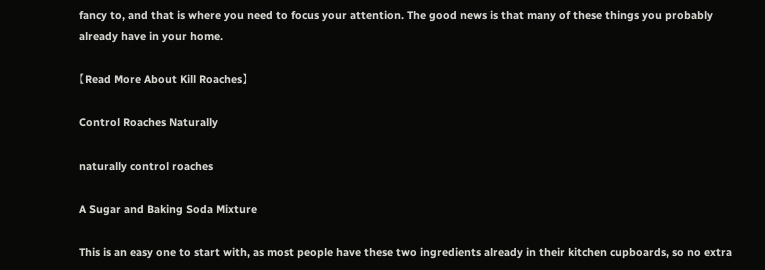fancy to, and that is where you need to focus your attention. The good news is that many of these things you probably already have in your home.

【Read More About Kill Roaches】

Control Roaches Naturally

naturally control roaches

A Sugar and Baking Soda Mixture

This is an easy one to start with, as most people have these two ingredients already in their kitchen cupboards, so no extra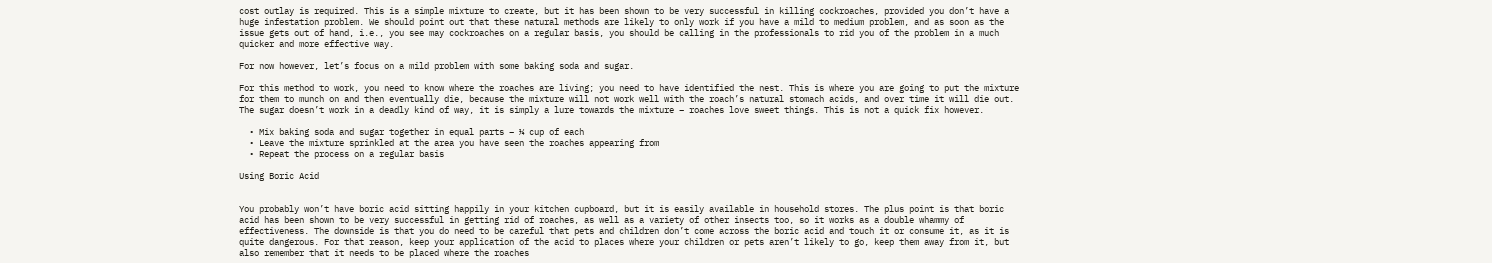cost outlay is required. This is a simple mixture to create, but it has been shown to be very successful in killing cockroaches, provided you don’t have a huge infestation problem. We should point out that these natural methods are likely to only work if you have a mild to medium problem, and as soon as the issue gets out of hand, i.e., you see may cockroaches on a regular basis, you should be calling in the professionals to rid you of the problem in a much quicker and more effective way.

For now however, let’s focus on a mild problem with some baking soda and sugar.

For this method to work, you need to know where the roaches are living; you need to have identified the nest. This is where you are going to put the mixture for them to munch on and then eventually die, because the mixture will not work well with the roach’s natural stomach acids, and over time it will die out. The sugar doesn’t work in a deadly kind of way, it is simply a lure towards the mixture – roaches love sweet things. This is not a quick fix however.

  • Mix baking soda and sugar together in equal parts – ¼ cup of each
  • Leave the mixture sprinkled at the area you have seen the roaches appearing from
  • Repeat the process on a regular basis

Using Boric Acid


You probably won’t have boric acid sitting happily in your kitchen cupboard, but it is easily available in household stores. The plus point is that boric acid has been shown to be very successful in getting rid of roaches, as well as a variety of other insects too, so it works as a double whammy of effectiveness. The downside is that you do need to be careful that pets and children don’t come across the boric acid and touch it or consume it, as it is quite dangerous. For that reason, keep your application of the acid to places where your children or pets aren’t likely to go, keep them away from it, but also remember that it needs to be placed where the roaches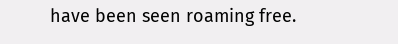have been seen roaming free.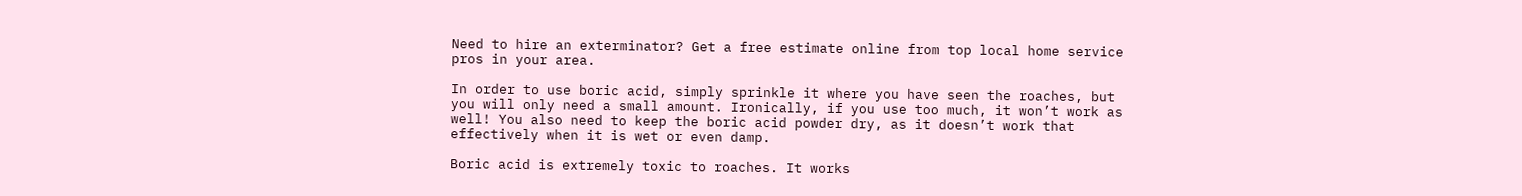Need to hire an exterminator? Get a free estimate online from top local home service pros in your area.

In order to use boric acid, simply sprinkle it where you have seen the roaches, but you will only need a small amount. Ironically, if you use too much, it won’t work as well! You also need to keep the boric acid powder dry, as it doesn’t work that effectively when it is wet or even damp.

Boric acid is extremely toxic to roaches. It works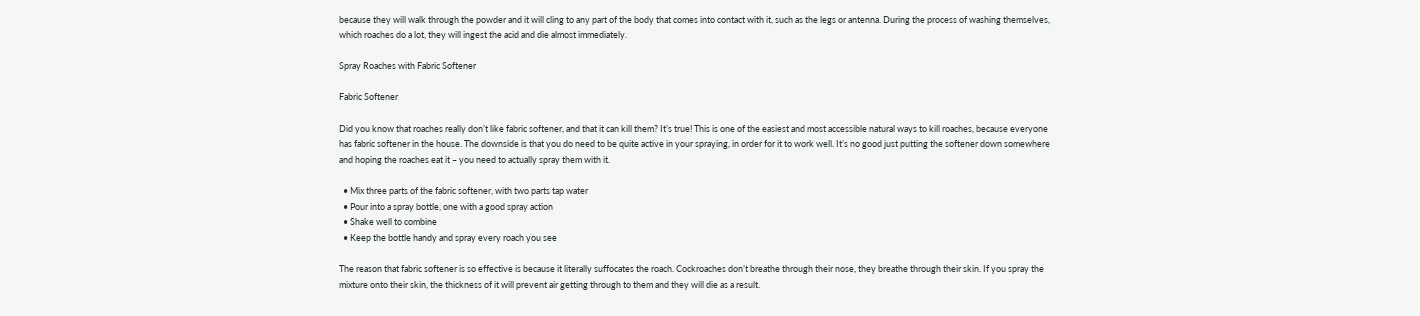because they will walk through the powder and it will cling to any part of the body that comes into contact with it, such as the legs or antenna. During the process of washing themselves, which roaches do a lot, they will ingest the acid and die almost immediately.

Spray Roaches with Fabric Softener

Fabric Softener

Did you know that roaches really don’t like fabric softener, and that it can kill them? It’s true! This is one of the easiest and most accessible natural ways to kill roaches, because everyone has fabric softener in the house. The downside is that you do need to be quite active in your spraying, in order for it to work well. It’s no good just putting the softener down somewhere and hoping the roaches eat it – you need to actually spray them with it.

  • Mix three parts of the fabric softener, with two parts tap water
  • Pour into a spray bottle, one with a good spray action
  • Shake well to combine
  • Keep the bottle handy and spray every roach you see

The reason that fabric softener is so effective is because it literally suffocates the roach. Cockroaches don’t breathe through their nose, they breathe through their skin. If you spray the mixture onto their skin, the thickness of it will prevent air getting through to them and they will die as a result.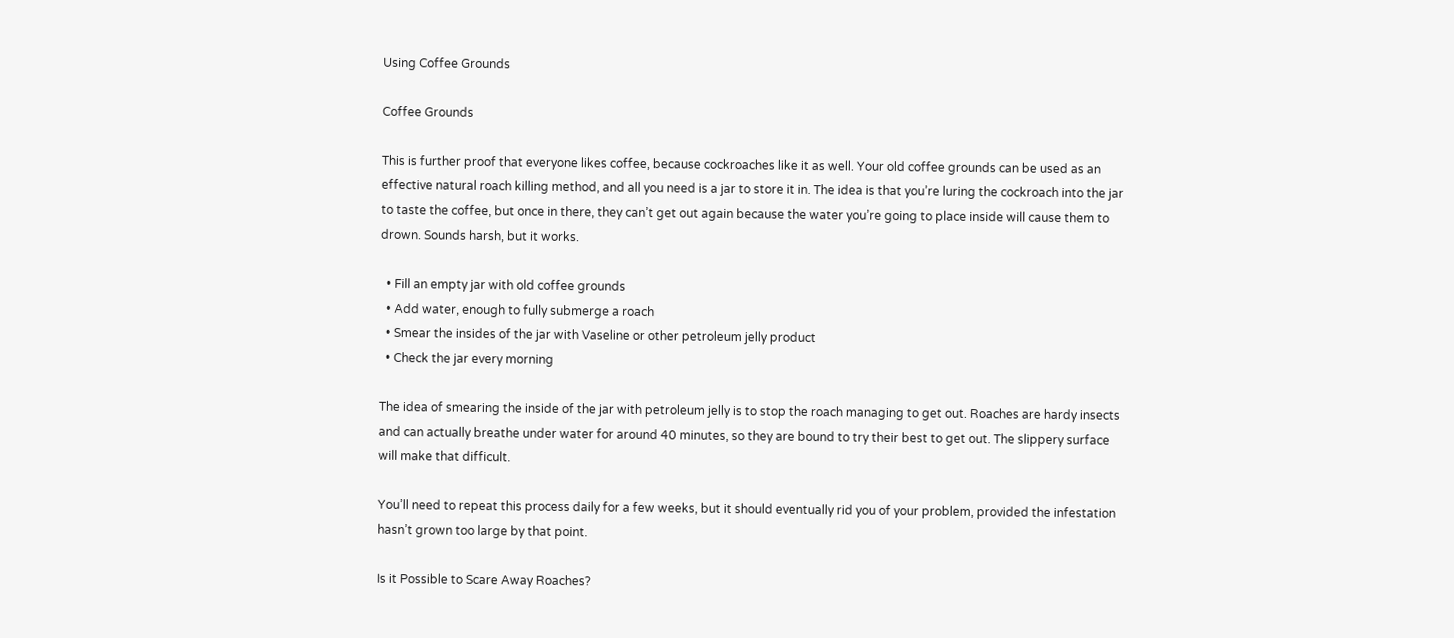Using Coffee Grounds

Coffee Grounds

This is further proof that everyone likes coffee, because cockroaches like it as well. Your old coffee grounds can be used as an effective natural roach killing method, and all you need is a jar to store it in. The idea is that you’re luring the cockroach into the jar to taste the coffee, but once in there, they can’t get out again because the water you’re going to place inside will cause them to drown. Sounds harsh, but it works.

  • Fill an empty jar with old coffee grounds
  • Add water, enough to fully submerge a roach
  • Smear the insides of the jar with Vaseline or other petroleum jelly product
  • Check the jar every morning

The idea of smearing the inside of the jar with petroleum jelly is to stop the roach managing to get out. Roaches are hardy insects and can actually breathe under water for around 40 minutes, so they are bound to try their best to get out. The slippery surface will make that difficult.

You’ll need to repeat this process daily for a few weeks, but it should eventually rid you of your problem, provided the infestation hasn’t grown too large by that point.

Is it Possible to Scare Away Roaches?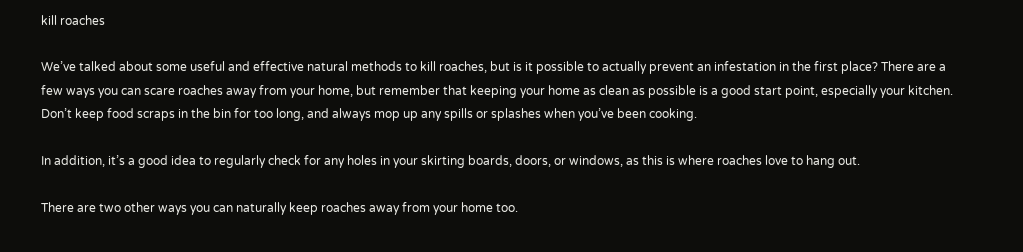kill roaches

We’ve talked about some useful and effective natural methods to kill roaches, but is it possible to actually prevent an infestation in the first place? There are a few ways you can scare roaches away from your home, but remember that keeping your home as clean as possible is a good start point, especially your kitchen. Don’t keep food scraps in the bin for too long, and always mop up any spills or splashes when you’ve been cooking.

In addition, it’s a good idea to regularly check for any holes in your skirting boards, doors, or windows, as this is where roaches love to hang out.

There are two other ways you can naturally keep roaches away from your home too.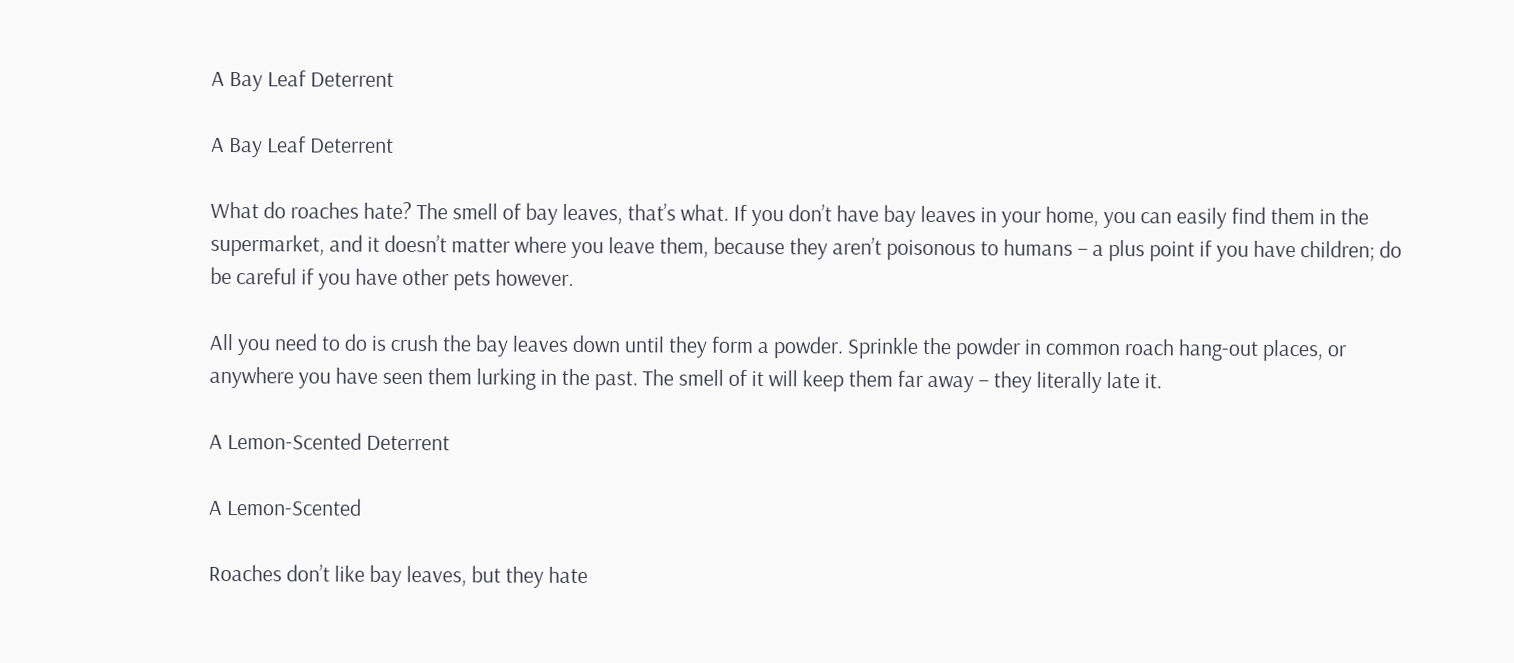A Bay Leaf Deterrent

A Bay Leaf Deterrent

What do roaches hate? The smell of bay leaves, that’s what. If you don’t have bay leaves in your home, you can easily find them in the supermarket, and it doesn’t matter where you leave them, because they aren’t poisonous to humans – a plus point if you have children; do be careful if you have other pets however.

All you need to do is crush the bay leaves down until they form a powder. Sprinkle the powder in common roach hang-out places, or anywhere you have seen them lurking in the past. The smell of it will keep them far away – they literally late it.

A Lemon-Scented Deterrent

A Lemon-Scented

Roaches don’t like bay leaves, but they hate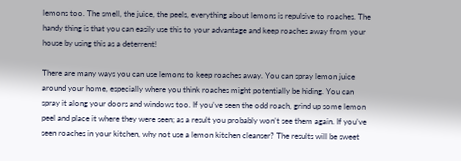lemons too. The smell, the juice, the peels, everything about lemons is repulsive to roaches. The handy thing is that you can easily use this to your advantage and keep roaches away from your house by using this as a deterrent!

There are many ways you can use lemons to keep roaches away. You can spray lemon juice around your home, especially where you think roaches might potentially be hiding. You can spray it along your doors and windows too. If you’ve seen the odd roach, grind up some lemon peel and place it where they were seen; as a result you probably won’t see them again. If you’ve seen roaches in your kitchen, why not use a lemon kitchen cleanser? The results will be sweet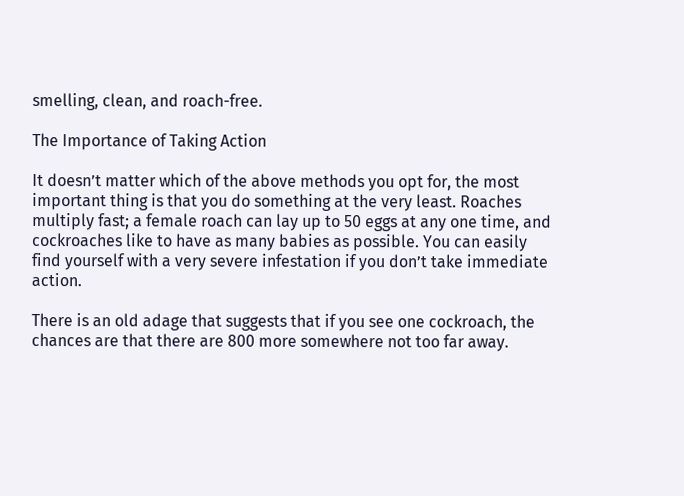smelling, clean, and roach-free.

The Importance of Taking Action

It doesn’t matter which of the above methods you opt for, the most important thing is that you do something at the very least. Roaches multiply fast; a female roach can lay up to 50 eggs at any one time, and cockroaches like to have as many babies as possible. You can easily find yourself with a very severe infestation if you don’t take immediate action.

There is an old adage that suggests that if you see one cockroach, the chances are that there are 800 more somewhere not too far away.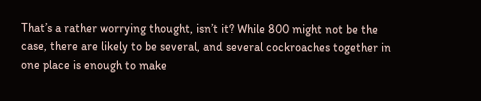That’s a rather worrying thought, isn’t it? While 800 might not be the case, there are likely to be several, and several cockroaches together in one place is enough to make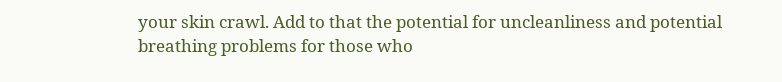your skin crawl. Add to that the potential for uncleanliness and potential breathing problems for those who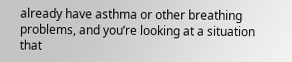already have asthma or other breathing problems, and you’re looking at a situation that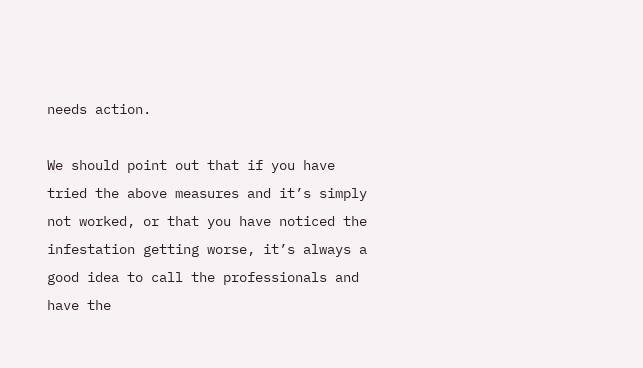needs action.

We should point out that if you have tried the above measures and it’s simply not worked, or that you have noticed the infestation getting worse, it’s always a good idea to call the professionals and have the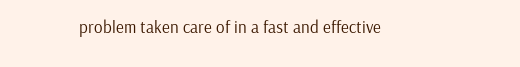problem taken care of in a fast and effective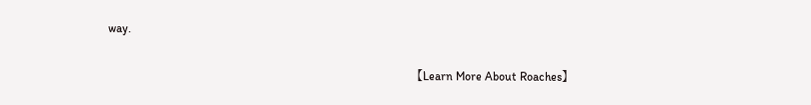way.

                                                                                                     【Learn More About Roaches】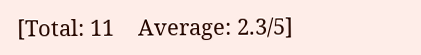[Total: 11    Average: 2.3/5]